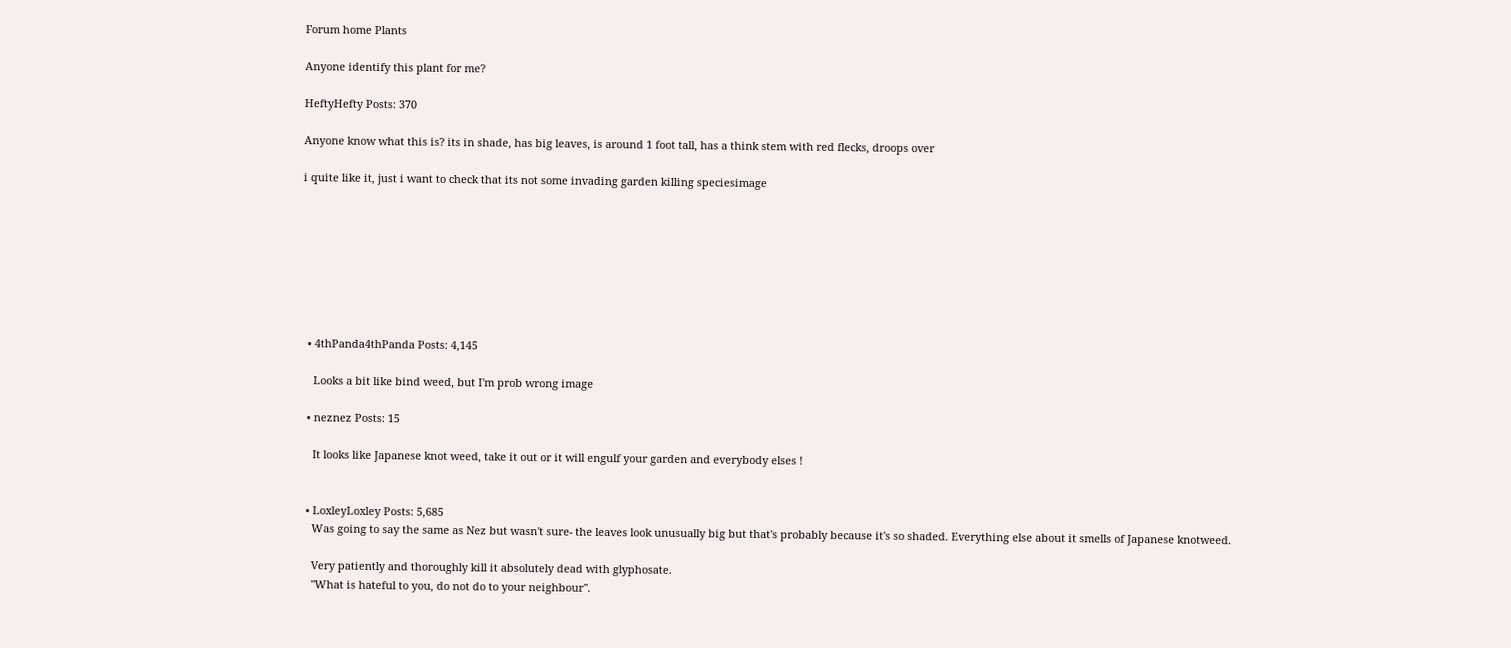Forum home Plants

Anyone identify this plant for me?

HeftyHefty Posts: 370

Anyone know what this is? its in shade, has big leaves, is around 1 foot tall, has a think stem with red flecks, droops over

i quite like it, just i want to check that its not some invading garden killing speciesimage








  • 4thPanda4thPanda Posts: 4,145

    Looks a bit like bind weed, but I'm prob wrong image

  • neznez Posts: 15

    It looks like Japanese knot weed, take it out or it will engulf your garden and everybody elses !


  • LoxleyLoxley Posts: 5,685
    Was going to say the same as Nez but wasn't sure- the leaves look unusually big but that's probably because it's so shaded. Everything else about it smells of Japanese knotweed.

    Very patiently and thoroughly kill it absolutely dead with glyphosate.
    "What is hateful to you, do not do to your neighbour".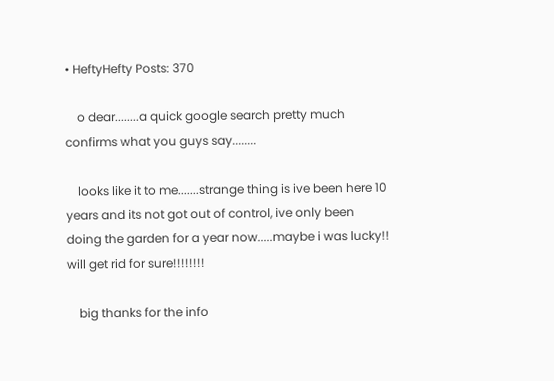• HeftyHefty Posts: 370

    o dear........a quick google search pretty much confirms what you guys say........

    looks like it to me.......strange thing is ive been here 10 years and its not got out of control, ive only been doing the garden for a year now.....maybe i was lucky!! will get rid for sure!!!!!!!!

    big thanks for the info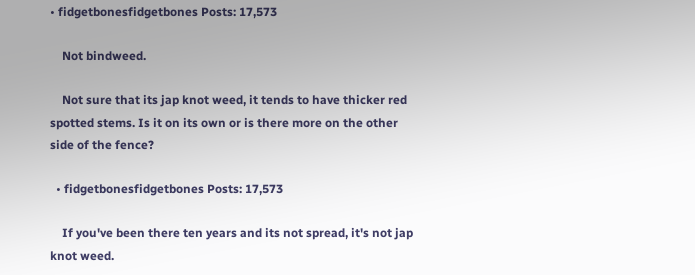• fidgetbonesfidgetbones Posts: 17,573

    Not bindweed.

    Not sure that its jap knot weed, it tends to have thicker red spotted stems. Is it on its own or is there more on the other side of the fence?

  • fidgetbonesfidgetbones Posts: 17,573

    If you've been there ten years and its not spread, it's not jap knot weed.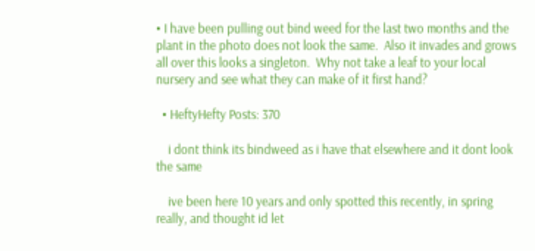• I have been pulling out bind weed for the last two months and the plant in the photo does not look the same.  Also it invades and grows all over this looks a singleton.  Why not take a leaf to your local nursery and see what they can make of it first hand?

  • HeftyHefty Posts: 370

    i dont think its bindweed as i have that elsewhere and it dont look the same

    ive been here 10 years and only spotted this recently, in spring really, and thought id let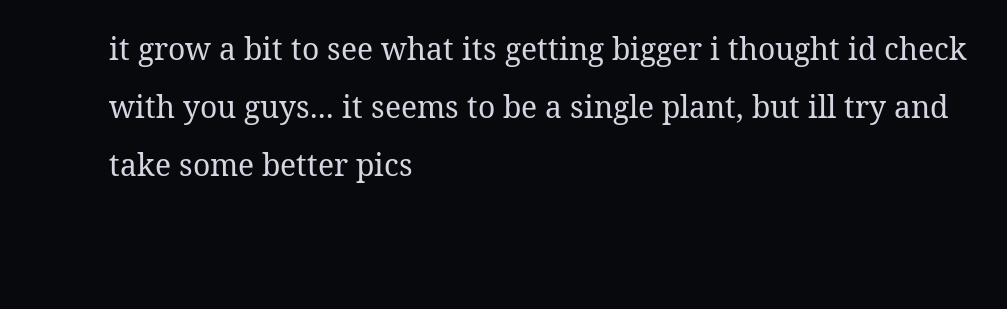it grow a bit to see what its getting bigger i thought id check with you guys... it seems to be a single plant, but ill try and take some better pics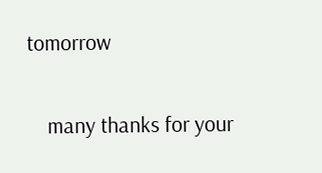tomorrow

    many thanks for your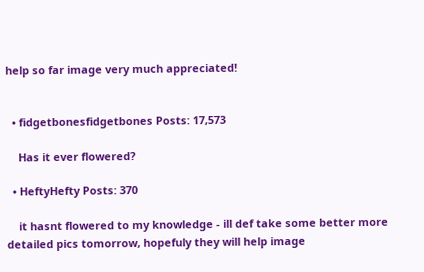help so far image very much appreciated!


  • fidgetbonesfidgetbones Posts: 17,573

    Has it ever flowered?

  • HeftyHefty Posts: 370

    it hasnt flowered to my knowledge - ill def take some better more detailed pics tomorrow, hopefuly they will help image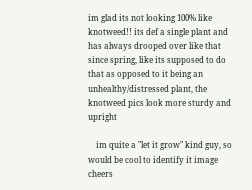im glad its not looking 100% like knotweed!! its def a single plant and has always drooped over like that since spring, like its supposed to do that as opposed to it being an unhealthy/distressed plant, the knotweed pics look more sturdy and upright

    im quite a "let it grow" kind guy, so would be cool to identify it image cheers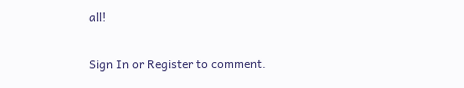all!

Sign In or Register to comment.